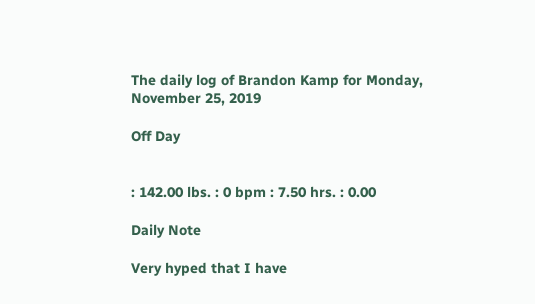The daily log of Brandon Kamp for Monday, November 25, 2019

Off Day


: 142.00 lbs. : 0 bpm : 7.50 hrs. : 0.00

Daily Note

Very hyped that I have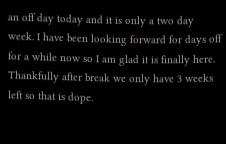an off day today and it is only a two day week. I have been looking forward for days off for a while now so I am glad it is finally here. Thankfully after break we only have 3 weeks left so that is dope.